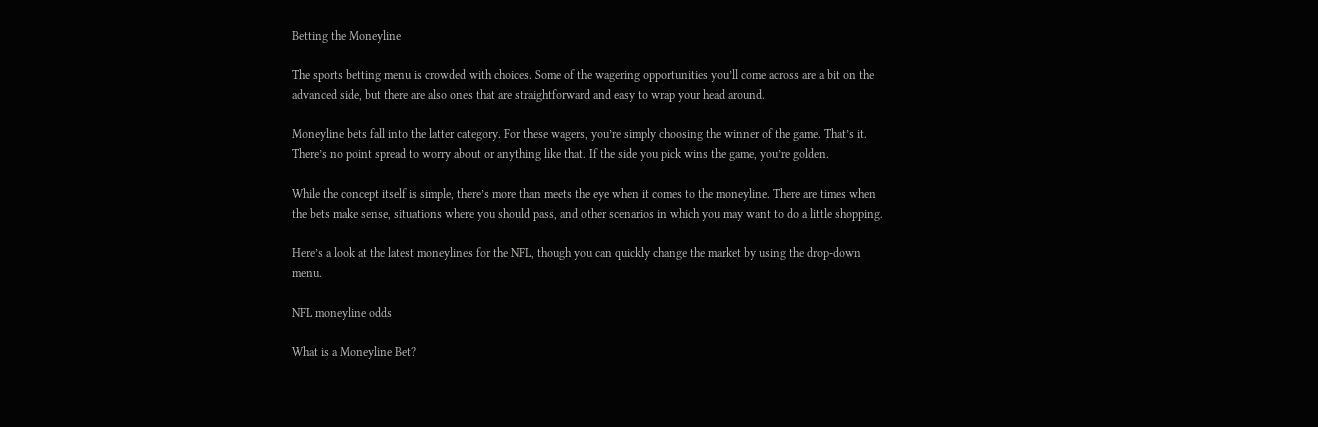Betting the Moneyline

The sports betting menu is crowded with choices. Some of the wagering opportunities you’ll come across are a bit on the advanced side, but there are also ones that are straightforward and easy to wrap your head around.

Moneyline bets fall into the latter category. For these wagers, you’re simply choosing the winner of the game. That’s it. There’s no point spread to worry about or anything like that. If the side you pick wins the game, you’re golden.

While the concept itself is simple, there’s more than meets the eye when it comes to the moneyline. There are times when the bets make sense, situations where you should pass, and other scenarios in which you may want to do a little shopping.

Here’s a look at the latest moneylines for the NFL, though you can quickly change the market by using the drop-down menu.

NFL moneyline odds

What is a Moneyline Bet?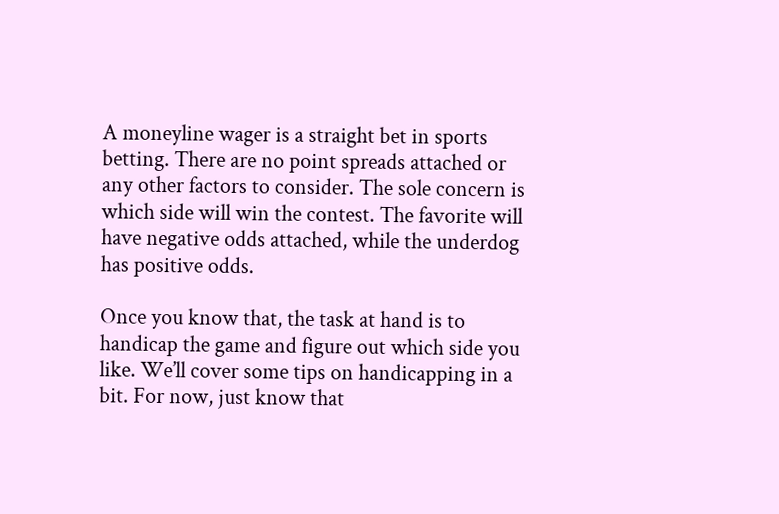A moneyline wager is a straight bet in sports betting. There are no point spreads attached or any other factors to consider. The sole concern is which side will win the contest. The favorite will have negative odds attached, while the underdog has positive odds.

Once you know that, the task at hand is to handicap the game and figure out which side you like. We’ll cover some tips on handicapping in a bit. For now, just know that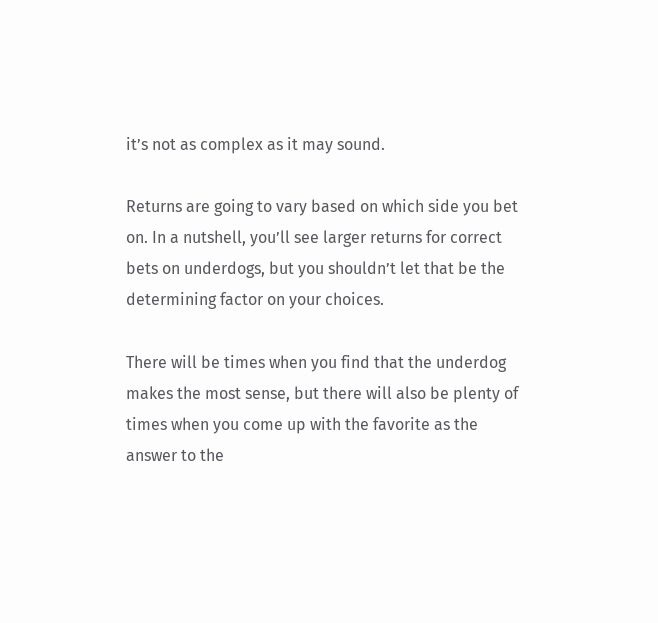it’s not as complex as it may sound.

Returns are going to vary based on which side you bet on. In a nutshell, you’ll see larger returns for correct bets on underdogs, but you shouldn’t let that be the determining factor on your choices.

There will be times when you find that the underdog makes the most sense, but there will also be plenty of times when you come up with the favorite as the answer to the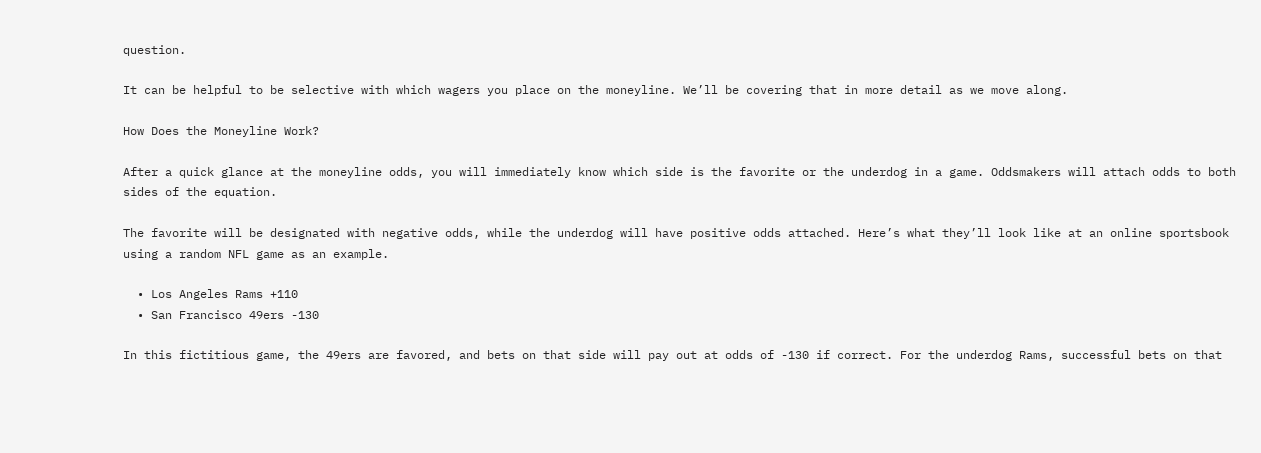question.

It can be helpful to be selective with which wagers you place on the moneyline. We’ll be covering that in more detail as we move along.

How Does the Moneyline Work?

After a quick glance at the moneyline odds, you will immediately know which side is the favorite or the underdog in a game. Oddsmakers will attach odds to both sides of the equation.

The favorite will be designated with negative odds, while the underdog will have positive odds attached. Here’s what they’ll look like at an online sportsbook using a random NFL game as an example.

  • Los Angeles Rams +110
  • San Francisco 49ers -130

In this fictitious game, the 49ers are favored, and bets on that side will pay out at odds of -130 if correct. For the underdog Rams, successful bets on that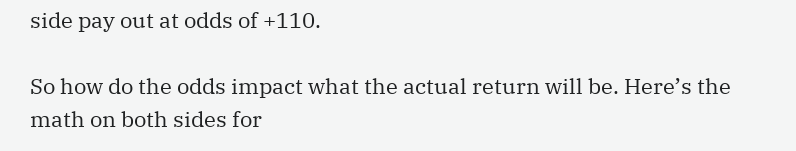side pay out at odds of +110.

So how do the odds impact what the actual return will be. Here’s the math on both sides for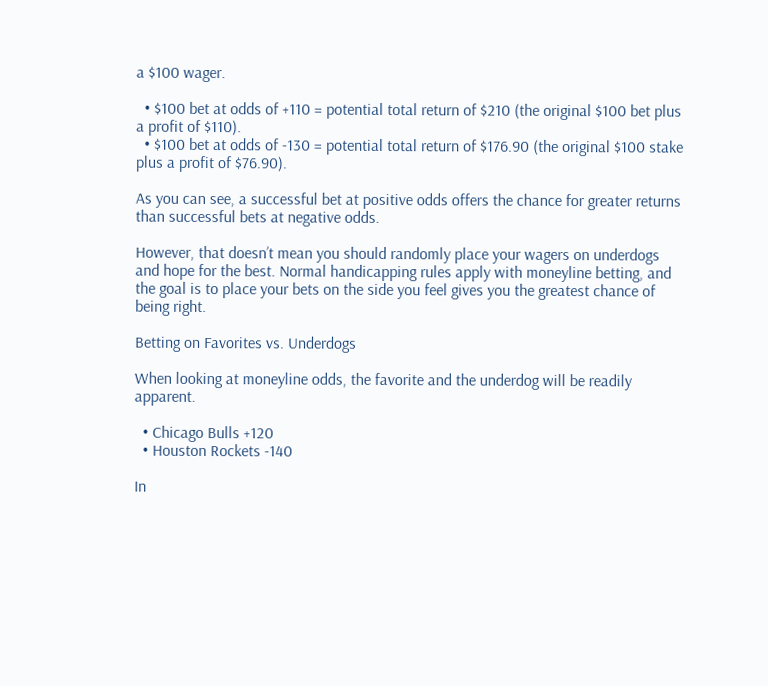a $100 wager.

  • $100 bet at odds of +110 = potential total return of $210 (the original $100 bet plus a profit of $110).
  • $100 bet at odds of -130 = potential total return of $176.90 (the original $100 stake plus a profit of $76.90).

As you can see, a successful bet at positive odds offers the chance for greater returns than successful bets at negative odds.

However, that doesn’t mean you should randomly place your wagers on underdogs and hope for the best. Normal handicapping rules apply with moneyline betting, and the goal is to place your bets on the side you feel gives you the greatest chance of being right.

Betting on Favorites vs. Underdogs

When looking at moneyline odds, the favorite and the underdog will be readily apparent.

  • Chicago Bulls +120
  • Houston Rockets -140

In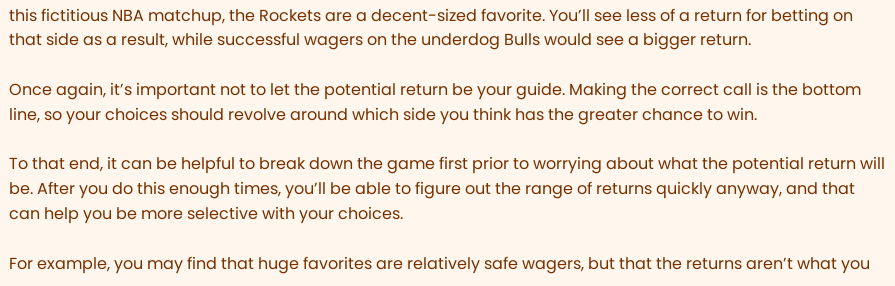this fictitious NBA matchup, the Rockets are a decent-sized favorite. You’ll see less of a return for betting on that side as a result, while successful wagers on the underdog Bulls would see a bigger return.

Once again, it’s important not to let the potential return be your guide. Making the correct call is the bottom line, so your choices should revolve around which side you think has the greater chance to win.

To that end, it can be helpful to break down the game first prior to worrying about what the potential return will be. After you do this enough times, you’ll be able to figure out the range of returns quickly anyway, and that can help you be more selective with your choices.

For example, you may find that huge favorites are relatively safe wagers, but that the returns aren’t what you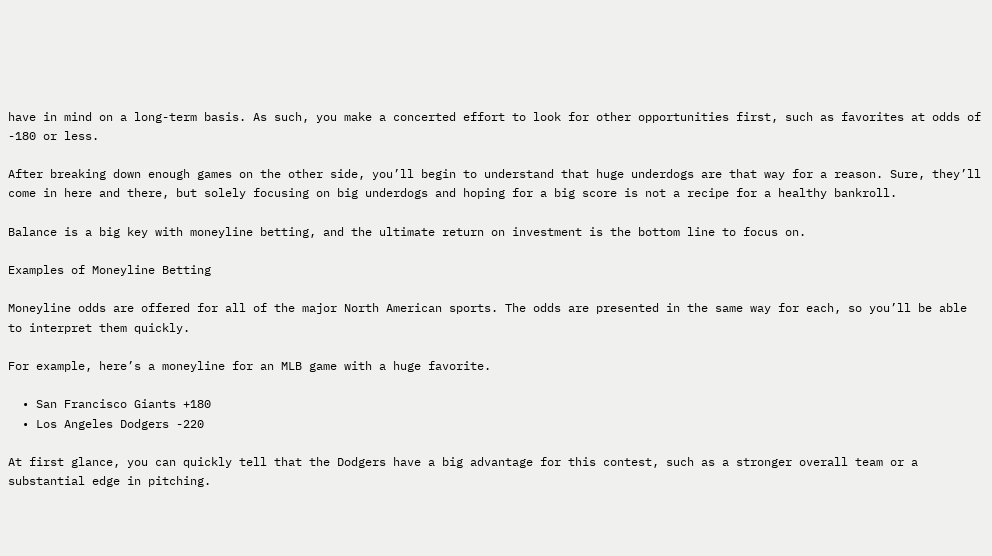have in mind on a long-term basis. As such, you make a concerted effort to look for other opportunities first, such as favorites at odds of -180 or less.

After breaking down enough games on the other side, you’ll begin to understand that huge underdogs are that way for a reason. Sure, they’ll come in here and there, but solely focusing on big underdogs and hoping for a big score is not a recipe for a healthy bankroll.

Balance is a big key with moneyline betting, and the ultimate return on investment is the bottom line to focus on.

Examples of Moneyline Betting

Moneyline odds are offered for all of the major North American sports. The odds are presented in the same way for each, so you’ll be able to interpret them quickly.

For example, here’s a moneyline for an MLB game with a huge favorite.

  • San Francisco Giants +180
  • Los Angeles Dodgers -220

At first glance, you can quickly tell that the Dodgers have a big advantage for this contest, such as a stronger overall team or a substantial edge in pitching.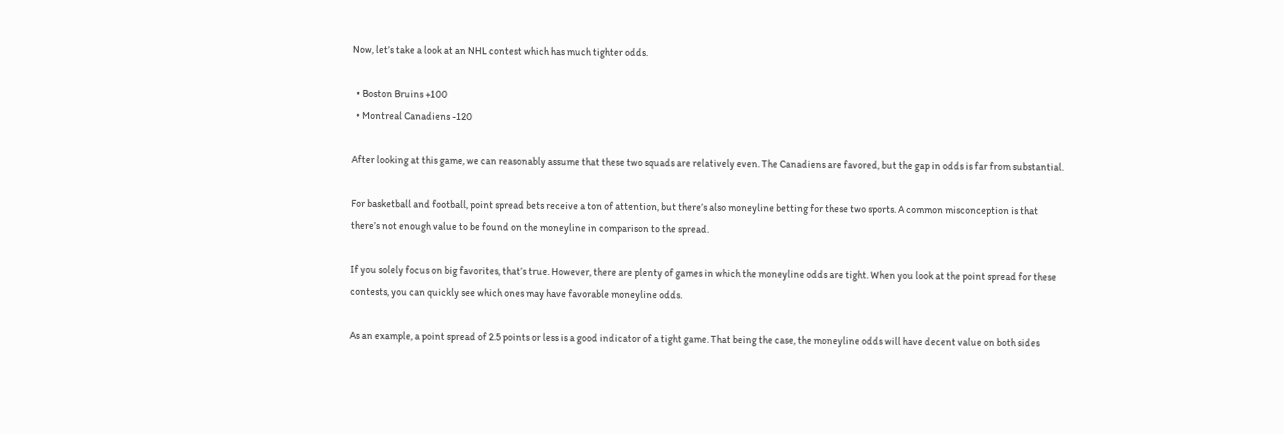Now, let’s take a look at an NHL contest which has much tighter odds.

  • Boston Bruins +100
  • Montreal Canadiens -120

After looking at this game, we can reasonably assume that these two squads are relatively even. The Canadiens are favored, but the gap in odds is far from substantial.

For basketball and football, point spread bets receive a ton of attention, but there’s also moneyline betting for these two sports. A common misconception is that there’s not enough value to be found on the moneyline in comparison to the spread.

If you solely focus on big favorites, that’s true. However, there are plenty of games in which the moneyline odds are tight. When you look at the point spread for these contests, you can quickly see which ones may have favorable moneyline odds.

As an example, a point spread of 2.5 points or less is a good indicator of a tight game. That being the case, the moneyline odds will have decent value on both sides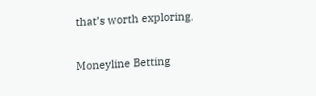that’s worth exploring.

Moneyline Betting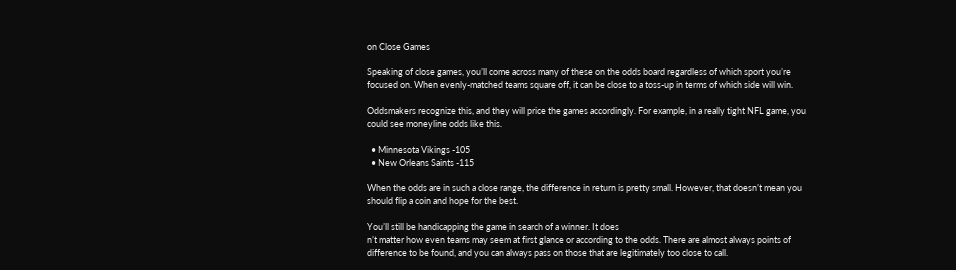on Close Games

Speaking of close games, you’ll come across many of these on the odds board regardless of which sport you’re focused on. When evenly-matched teams square off, it can be close to a toss-up in terms of which side will win.

Oddsmakers recognize this, and they will price the games accordingly. For example, in a really tight NFL game, you could see moneyline odds like this.

  • Minnesota Vikings -105
  • New Orleans Saints -115

When the odds are in such a close range, the difference in return is pretty small. However, that doesn’t mean you should flip a coin and hope for the best.

You’ll still be handicapping the game in search of a winner. It does
n’t matter how even teams may seem at first glance or according to the odds. There are almost always points of difference to be found, and you can always pass on those that are legitimately too close to call.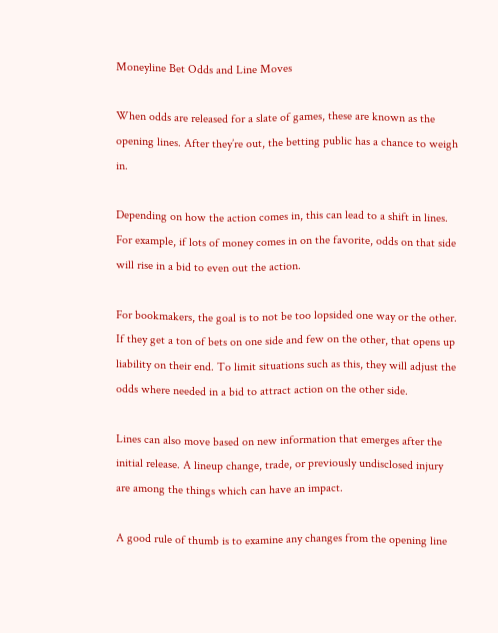Moneyline Bet Odds and Line Moves

When odds are released for a slate of games, these are known as the opening lines. After they’re out, the betting public has a chance to weigh in.

Depending on how the action comes in, this can lead to a shift in lines. For example, if lots of money comes in on the favorite, odds on that side will rise in a bid to even out the action.

For bookmakers, the goal is to not be too lopsided one way or the other. If they get a ton of bets on one side and few on the other, that opens up liability on their end. To limit situations such as this, they will adjust the odds where needed in a bid to attract action on the other side.

Lines can also move based on new information that emerges after the initial release. A lineup change, trade, or previously undisclosed injury are among the things which can have an impact.

A good rule of thumb is to examine any changes from the opening line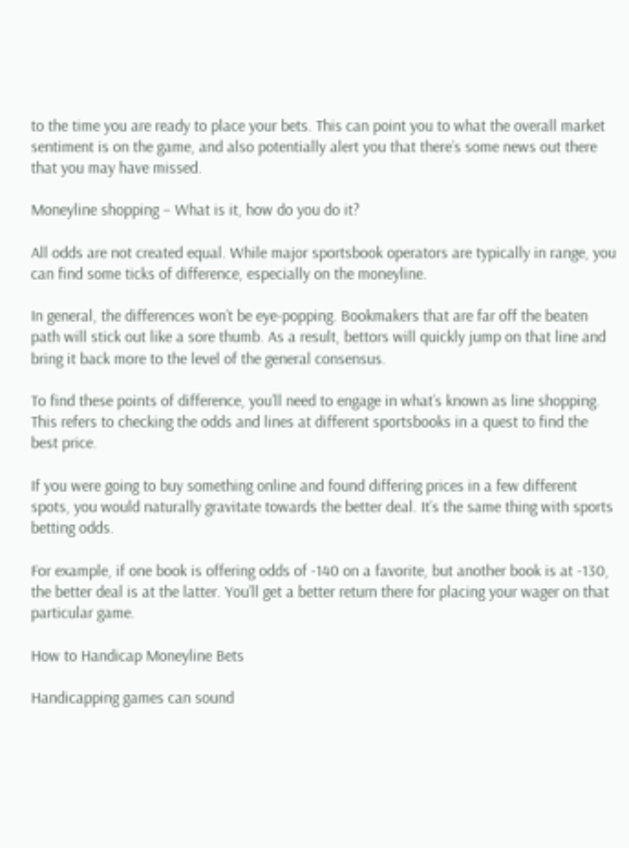to the time you are ready to place your bets. This can point you to what the overall market sentiment is on the game, and also potentially alert you that there’s some news out there that you may have missed.

Moneyline shopping – What is it, how do you do it?

All odds are not created equal. While major sportsbook operators are typically in range, you can find some ticks of difference, especially on the moneyline.

In general, the differences won’t be eye-popping. Bookmakers that are far off the beaten path will stick out like a sore thumb. As a result, bettors will quickly jump on that line and bring it back more to the level of the general consensus.

To find these points of difference, you’ll need to engage in what’s known as line shopping. This refers to checking the odds and lines at different sportsbooks in a quest to find the best price.

If you were going to buy something online and found differing prices in a few different spots, you would naturally gravitate towards the better deal. It’s the same thing with sports betting odds.

For example, if one book is offering odds of -140 on a favorite, but another book is at -130, the better deal is at the latter. You’ll get a better return there for placing your wager on that particular game.

How to Handicap Moneyline Bets

Handicapping games can sound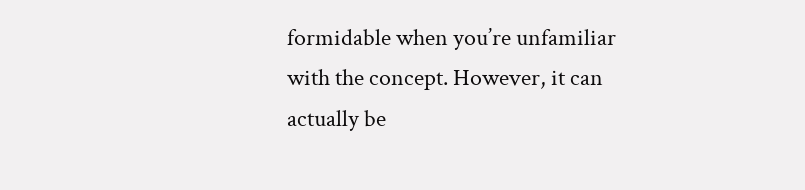formidable when you’re unfamiliar with the concept. However, it can actually be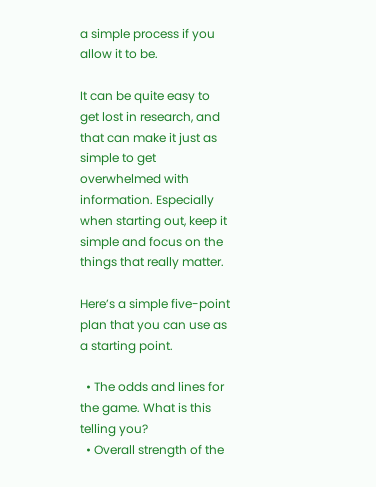a simple process if you allow it to be.

It can be quite easy to get lost in research, and that can make it just as simple to get overwhelmed with information. Especially when starting out, keep it simple and focus on the things that really matter.

Here’s a simple five-point plan that you can use as a starting point.

  • The odds and lines for the game. What is this telling you?
  • Overall strength of the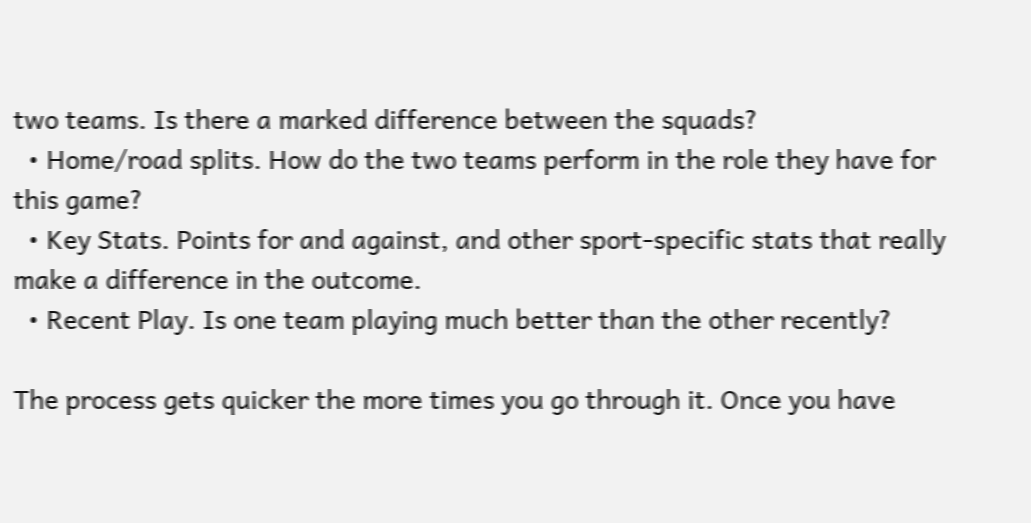two teams. Is there a marked difference between the squads?
  • Home/road splits. How do the two teams perform in the role they have for this game?
  • Key Stats. Points for and against, and other sport-specific stats that really make a difference in the outcome.
  • Recent Play. Is one team playing much better than the other recently?

The process gets quicker the more times you go through it. Once you have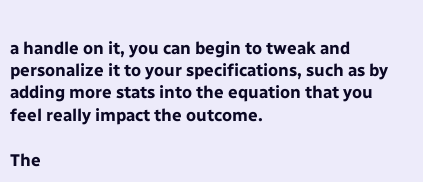a handle on it, you can begin to tweak and personalize it to your specifications, such as by adding more stats into the equation that you feel really impact the outcome.

The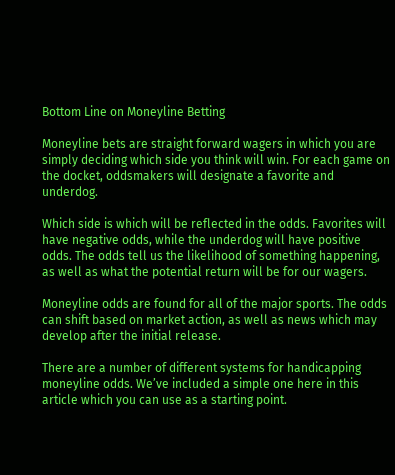Bottom Line on Moneyline Betting

Moneyline bets are straight forward wagers in which you are simply deciding which side you think will win. For each game on the docket, oddsmakers will designate a favorite and underdog.

Which side is which will be reflected in the odds. Favorites will have negative odds, while the underdog will have positive odds. The odds tell us the likelihood of something happening, as well as what the potential return will be for our wagers.

Moneyline odds are found for all of the major sports. The odds can shift based on market action, as well as news which may develop after the initial release.

There are a number of different systems for handicapping moneyline odds. We’ve included a simple one here in this article which you can use as a starting point.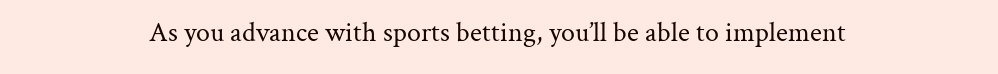As you advance with sports betting, you’ll be able to implement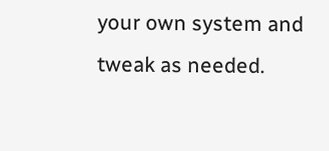your own system and tweak as needed.